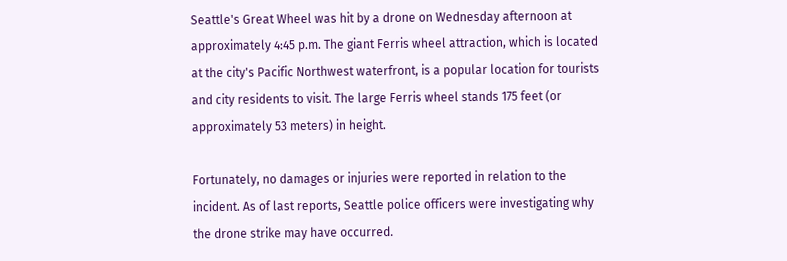Seattle's Great Wheel was hit by a drone on Wednesday afternoon at approximately 4:45 p.m. The giant Ferris wheel attraction, which is located at the city's Pacific Northwest waterfront, is a popular location for tourists and city residents to visit. The large Ferris wheel stands 175 feet (or approximately 53 meters) in height.

Fortunately, no damages or injuries were reported in relation to the incident. As of last reports, Seattle police officers were investigating why the drone strike may have occurred.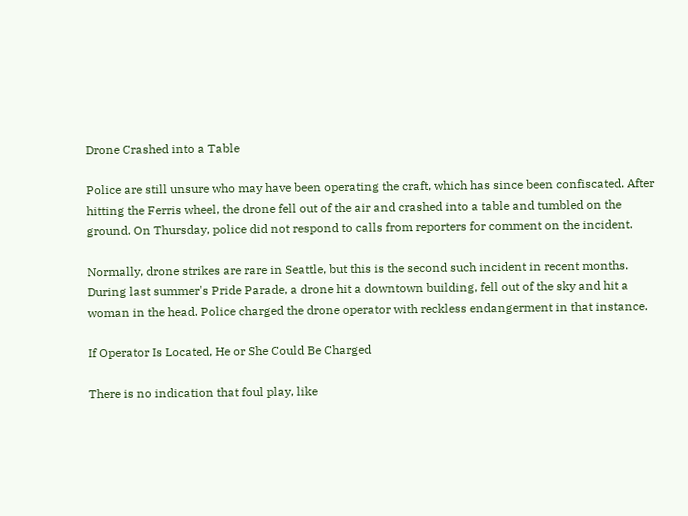Drone Crashed into a Table

Police are still unsure who may have been operating the craft, which has since been confiscated. After hitting the Ferris wheel, the drone fell out of the air and crashed into a table and tumbled on the ground. On Thursday, police did not respond to calls from reporters for comment on the incident.

Normally, drone strikes are rare in Seattle, but this is the second such incident in recent months. During last summer's Pride Parade, a drone hit a downtown building, fell out of the sky and hit a woman in the head. Police charged the drone operator with reckless endangerment in that instance.

If Operator Is Located, He or She Could Be Charged

There is no indication that foul play, like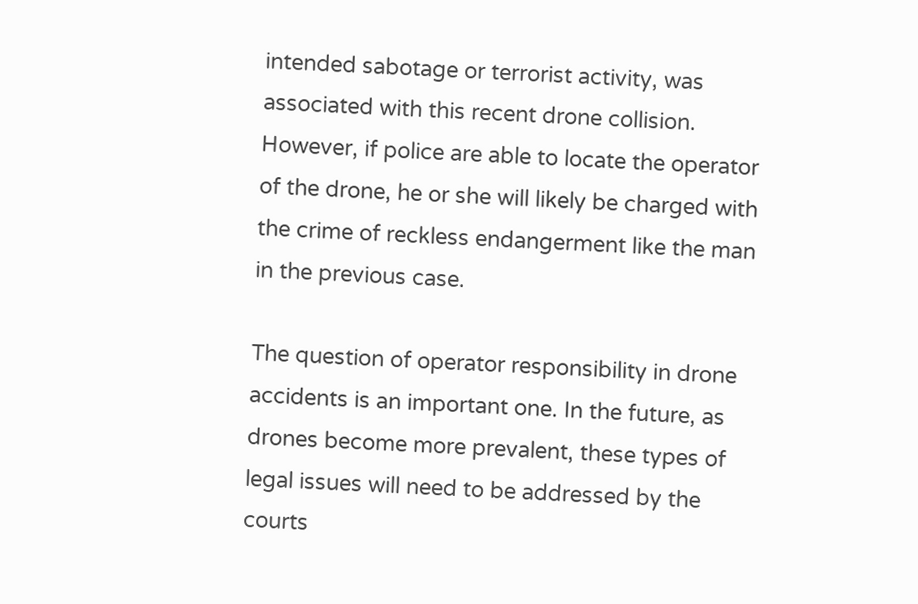intended sabotage or terrorist activity, was associated with this recent drone collision. However, if police are able to locate the operator of the drone, he or she will likely be charged with the crime of reckless endangerment like the man in the previous case.

The question of operator responsibility in drone accidents is an important one. In the future, as drones become more prevalent, these types of legal issues will need to be addressed by the courts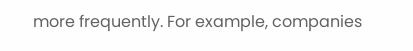more frequently. For example, companies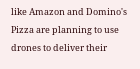like Amazon and Domino's Pizza are planning to use drones to deliver their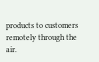products to customers remotely through the air.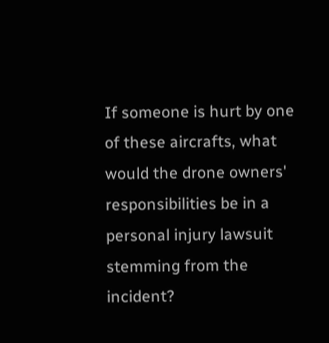If someone is hurt by one of these aircrafts, what would the drone owners' responsibilities be in a personal injury lawsuit stemming from the incident?